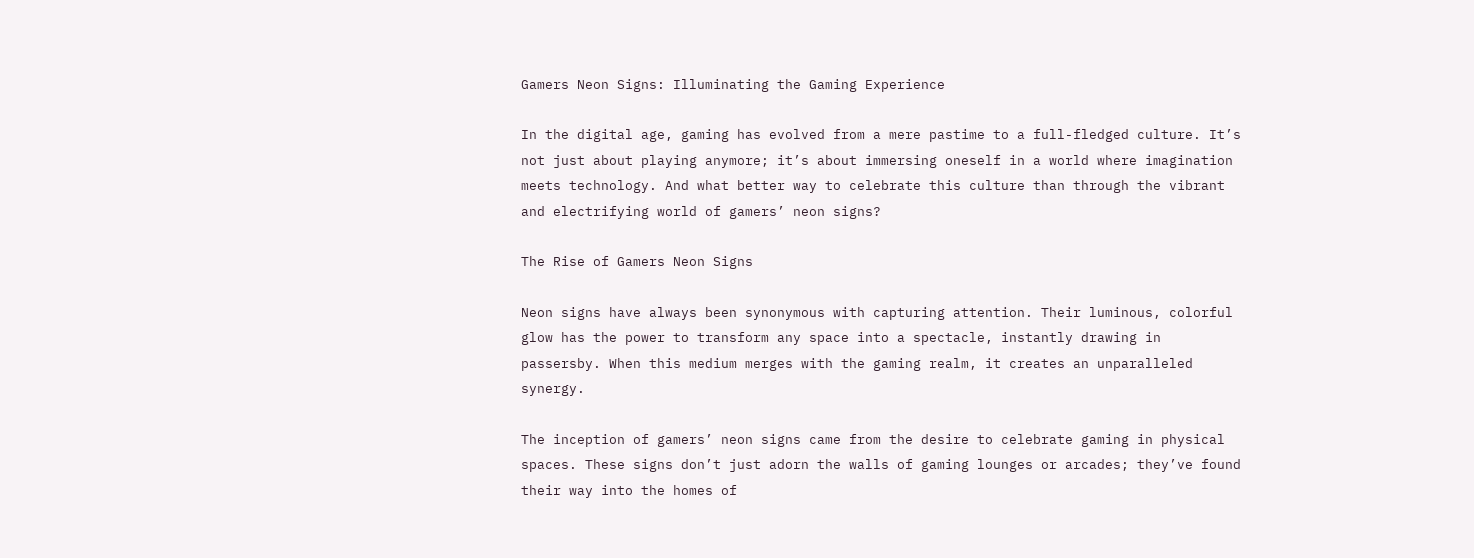Gamers Neon Signs: Illuminating the Gaming Experience

In the digital age, gaming has evolved from a mere pastime to a full-fledged culture. It’s not just about playing anymore; it’s about immersing oneself in a world where imagination meets technology. And what better way to celebrate this culture than through the vibrant and electrifying world of gamers’ neon signs?

The Rise of Gamers Neon Signs

Neon signs have always been synonymous with capturing attention. Their luminous, colorful glow has the power to transform any space into a spectacle, instantly drawing in passersby. When this medium merges with the gaming realm, it creates an unparalleled synergy.

The inception of gamers’ neon signs came from the desire to celebrate gaming in physical spaces. These signs don’t just adorn the walls of gaming lounges or arcades; they’ve found their way into the homes of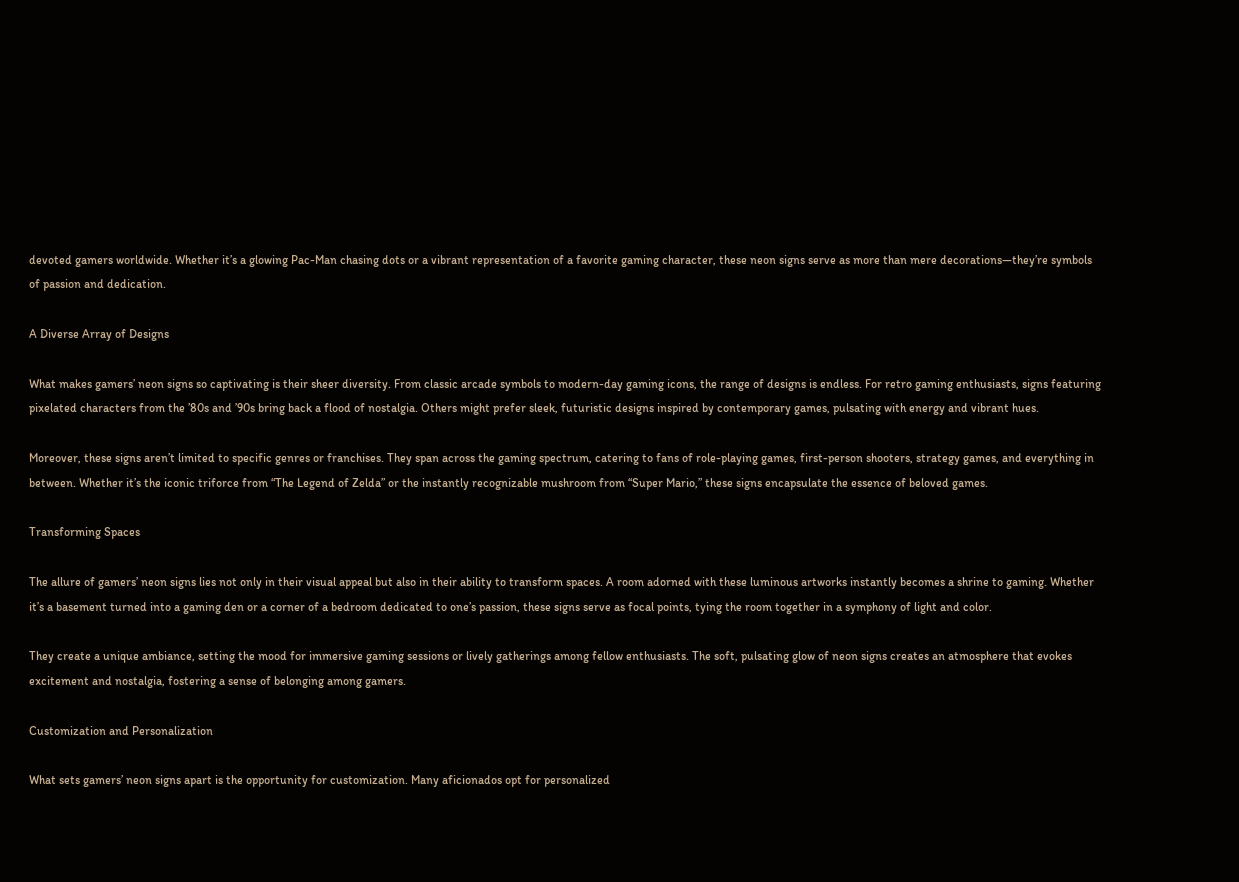devoted gamers worldwide. Whether it’s a glowing Pac-Man chasing dots or a vibrant representation of a favorite gaming character, these neon signs serve as more than mere decorations—they’re symbols of passion and dedication.

A Diverse Array of Designs

What makes gamers’ neon signs so captivating is their sheer diversity. From classic arcade symbols to modern-day gaming icons, the range of designs is endless. For retro gaming enthusiasts, signs featuring pixelated characters from the ’80s and ’90s bring back a flood of nostalgia. Others might prefer sleek, futuristic designs inspired by contemporary games, pulsating with energy and vibrant hues.

Moreover, these signs aren’t limited to specific genres or franchises. They span across the gaming spectrum, catering to fans of role-playing games, first-person shooters, strategy games, and everything in between. Whether it’s the iconic triforce from “The Legend of Zelda” or the instantly recognizable mushroom from “Super Mario,” these signs encapsulate the essence of beloved games.

Transforming Spaces

The allure of gamers’ neon signs lies not only in their visual appeal but also in their ability to transform spaces. A room adorned with these luminous artworks instantly becomes a shrine to gaming. Whether it’s a basement turned into a gaming den or a corner of a bedroom dedicated to one’s passion, these signs serve as focal points, tying the room together in a symphony of light and color.

They create a unique ambiance, setting the mood for immersive gaming sessions or lively gatherings among fellow enthusiasts. The soft, pulsating glow of neon signs creates an atmosphere that evokes excitement and nostalgia, fostering a sense of belonging among gamers.

Customization and Personalization

What sets gamers’ neon signs apart is the opportunity for customization. Many aficionados opt for personalized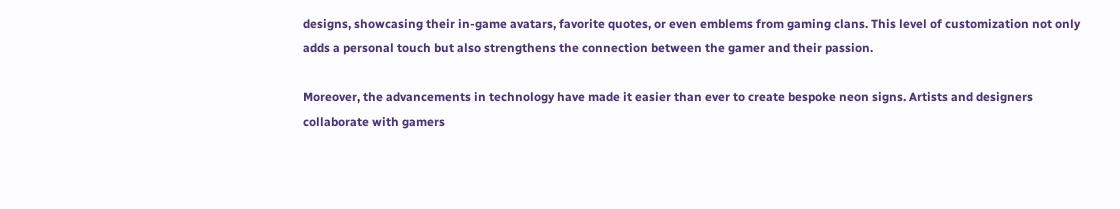designs, showcasing their in-game avatars, favorite quotes, or even emblems from gaming clans. This level of customization not only adds a personal touch but also strengthens the connection between the gamer and their passion.

Moreover, the advancements in technology have made it easier than ever to create bespoke neon signs. Artists and designers collaborate with gamers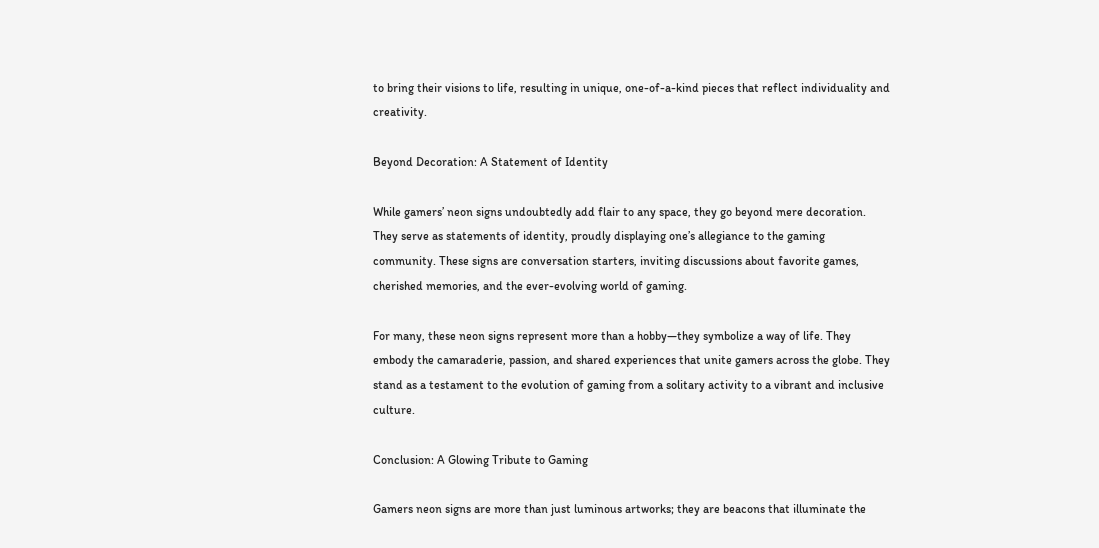to bring their visions to life, resulting in unique, one-of-a-kind pieces that reflect individuality and creativity.

Beyond Decoration: A Statement of Identity

While gamers’ neon signs undoubtedly add flair to any space, they go beyond mere decoration. They serve as statements of identity, proudly displaying one’s allegiance to the gaming community. These signs are conversation starters, inviting discussions about favorite games, cherished memories, and the ever-evolving world of gaming.

For many, these neon signs represent more than a hobby—they symbolize a way of life. They embody the camaraderie, passion, and shared experiences that unite gamers across the globe. They stand as a testament to the evolution of gaming from a solitary activity to a vibrant and inclusive culture.

Conclusion: A Glowing Tribute to Gaming

Gamers neon signs are more than just luminous artworks; they are beacons that illuminate the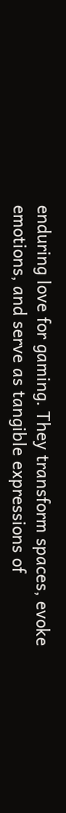enduring love for gaming. They transform spaces, evoke emotions, and serve as tangible expressions of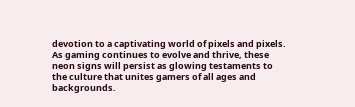devotion to a captivating world of pixels and pixels. As gaming continues to evolve and thrive, these neon signs will persist as glowing testaments to the culture that unites gamers of all ages and backgrounds.